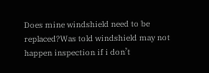Does mine windshield need to be replaced?Was told windshield may not happen inspection if i don’t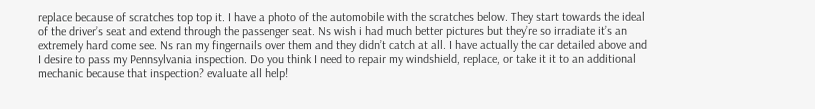replace because of scratches top top it. I have a photo of the automobile with the scratches below. They start towards the ideal of the driver’s seat and extend through the passenger seat. Ns wish i had much better pictures but they’re so irradiate it’s an extremely hard come see. Ns ran my fingernails over them and they didn’t catch at all. I have actually the car detailed above and I desire to pass my Pennsylvania inspection. Do you think I need to repair my windshield, replace, or take it it to an additional mechanic because that inspection? evaluate all help!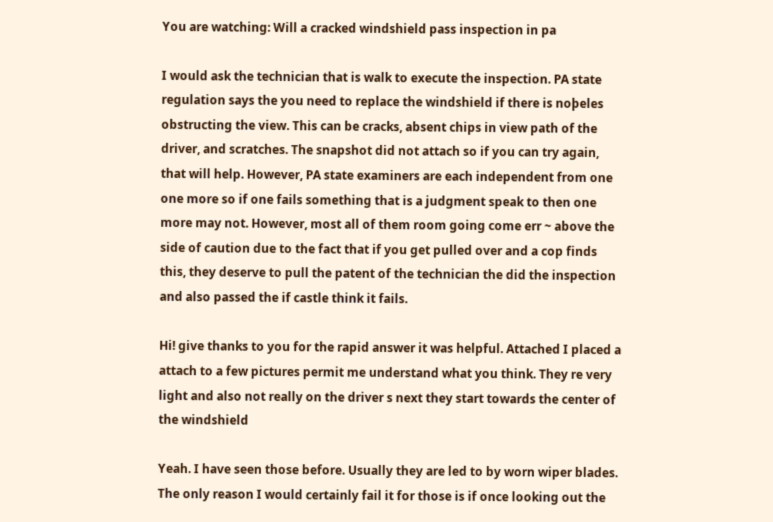You are watching: Will a cracked windshield pass inspection in pa

I would ask the technician that is walk to execute the inspection. PA state regulation says the you need to replace the windshield if there is noþeles obstructing the view. This can be cracks, absent chips in view path of the driver, and scratches. The snapshot did not attach so if you can try again, that will help. However, PA state examiners are each independent from one one more so if one fails something that is a judgment speak to then one more may not. However, most all of them room going come err ~ above the side of caution due to the fact that if you get pulled over and a cop finds this, they deserve to pull the patent of the technician the did the inspection and also passed the if castle think it fails.

Hi! give thanks to you for the rapid answer it was helpful. Attached I placed a attach to a few pictures permit me understand what you think. They re very light and also not really on the driver s next they start towards the center of the windshield

Yeah. I have seen those before. Usually they are led to by worn wiper blades. The only reason I would certainly fail it for those is if once looking out the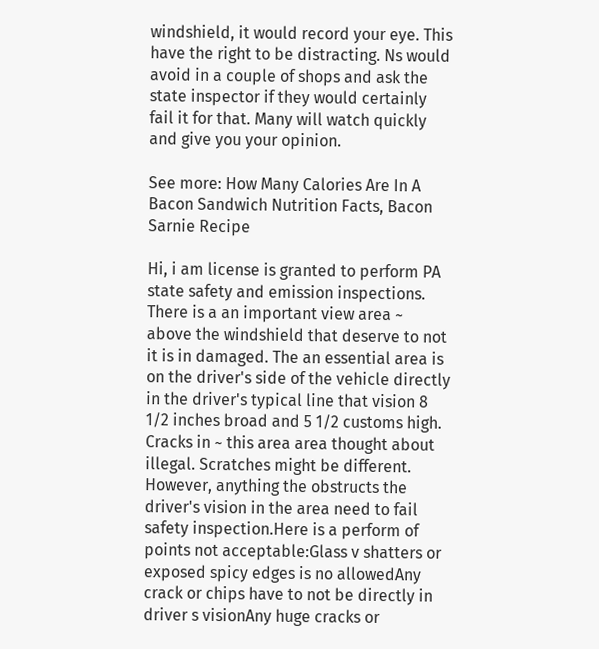windshield, it would record your eye. This have the right to be distracting. Ns would avoid in a couple of shops and ask the state inspector if they would certainly fail it for that. Many will watch quickly and give you your opinion.

See more: How Many Calories Are In A Bacon Sandwich Nutrition Facts, Bacon Sarnie Recipe

Hi, i am license is granted to perform PA state safety and emission inspections. There is a an important view area ~ above the windshield that deserve to not it is in damaged. The an essential area is on the driver's side of the vehicle directly in the driver's typical line that vision 8 1/2 inches broad and 5 1/2 customs high. Cracks in ~ this area area thought about illegal. Scratches might be different. However, anything the obstructs the driver's vision in the area need to fail safety inspection.Here is a perform of points not acceptable:Glass v shatters or exposed spicy edges is no allowedAny crack or chips have to not be directly in driver s visionAny huge cracks or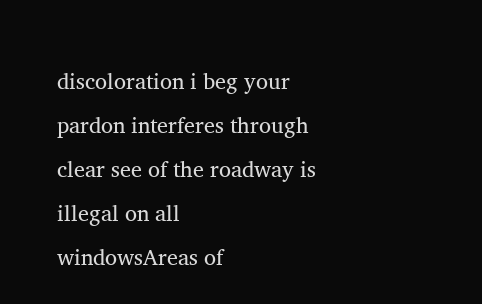discoloration i beg your pardon interferes through clear see of the roadway is illegal on all windowsAreas of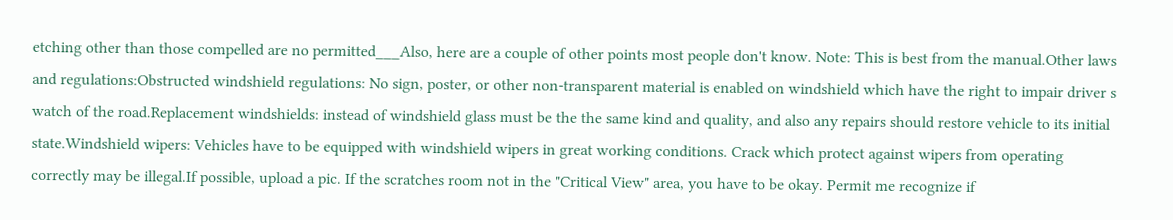etching other than those compelled are no permitted___Also, here are a couple of other points most people don't know. Note: This is best from the manual.Other laws and regulations:Obstructed windshield regulations: No sign, poster, or other non-transparent material is enabled on windshield which have the right to impair driver s watch of the road.Replacement windshields: instead of windshield glass must be the the same kind and quality, and also any repairs should restore vehicle to its initial state.Windshield wipers: Vehicles have to be equipped with windshield wipers in great working conditions. Crack which protect against wipers from operating correctly may be illegal.If possible, upload a pic. If the scratches room not in the "Critical View" area, you have to be okay. Permit me recognize if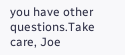you have other questions.Take care, Joe